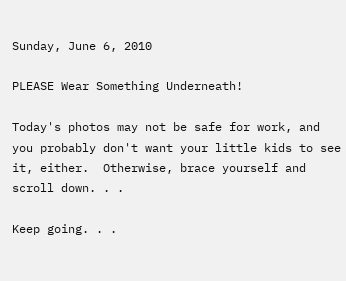Sunday, June 6, 2010

PLEASE Wear Something Underneath!

Today's photos may not be safe for work, and you probably don't want your little kids to see it, either.  Otherwise, brace yourself and scroll down. . .

Keep going. . .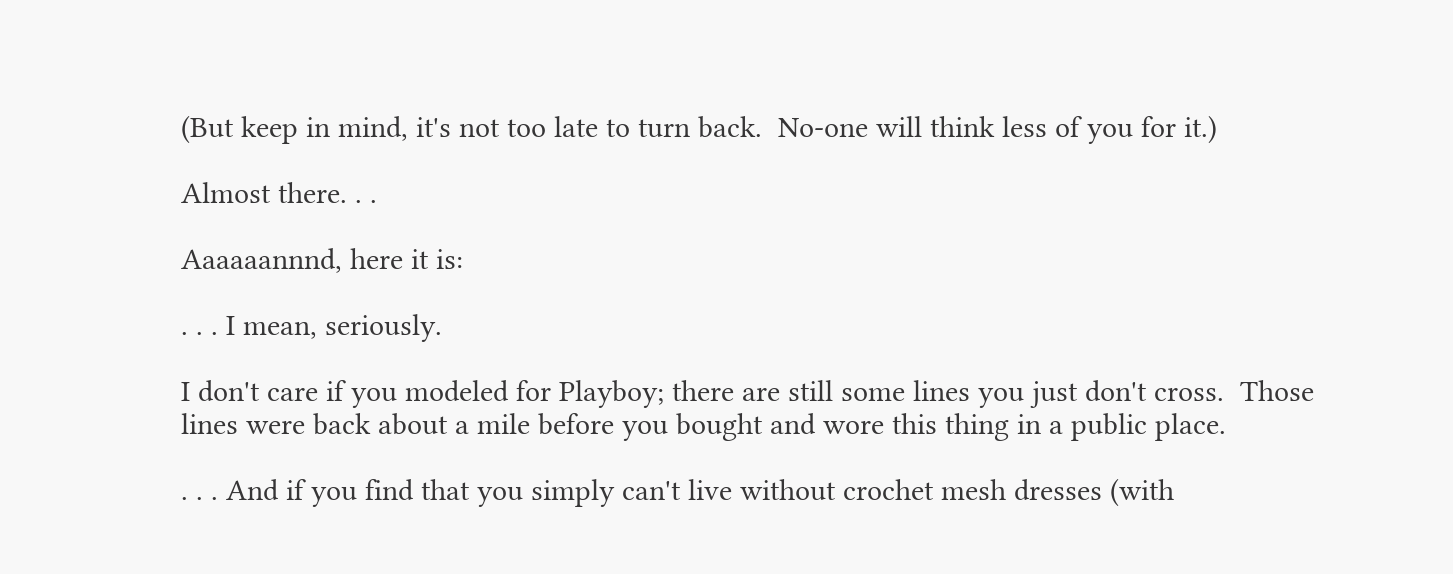(But keep in mind, it's not too late to turn back.  No-one will think less of you for it.)

Almost there. . .

Aaaaaannnd, here it is:

. . . I mean, seriously.

I don't care if you modeled for Playboy; there are still some lines you just don't cross.  Those lines were back about a mile before you bought and wore this thing in a public place.

. . . And if you find that you simply can't live without crochet mesh dresses (with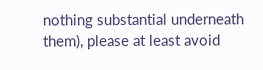nothing substantial underneath them), please at least avoid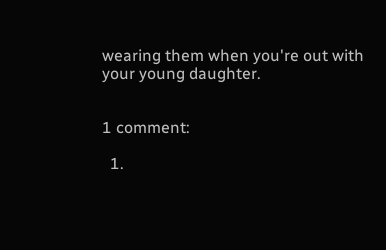wearing them when you're out with your young daughter.


1 comment:

  1.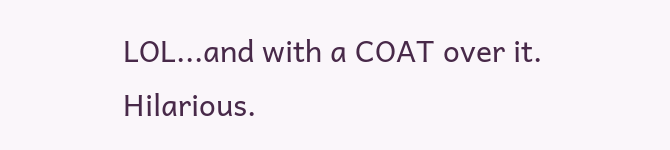LOL...and with a COAT over it. Hilarious.